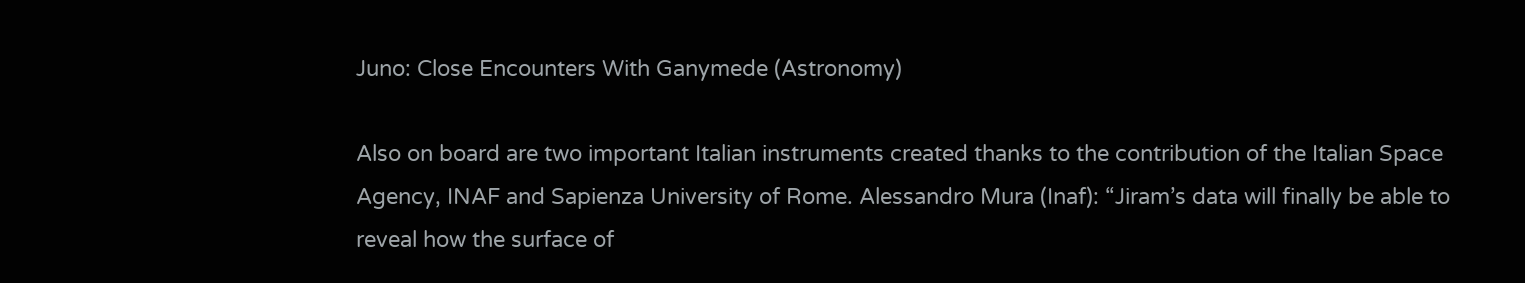Juno: Close Encounters With Ganymede (Astronomy)

Also on board are two important Italian instruments created thanks to the contribution of the Italian Space Agency, INAF and Sapienza University of Rome. Alessandro Mura (Inaf): “Jiram’s data will finally be able to reveal how the surface of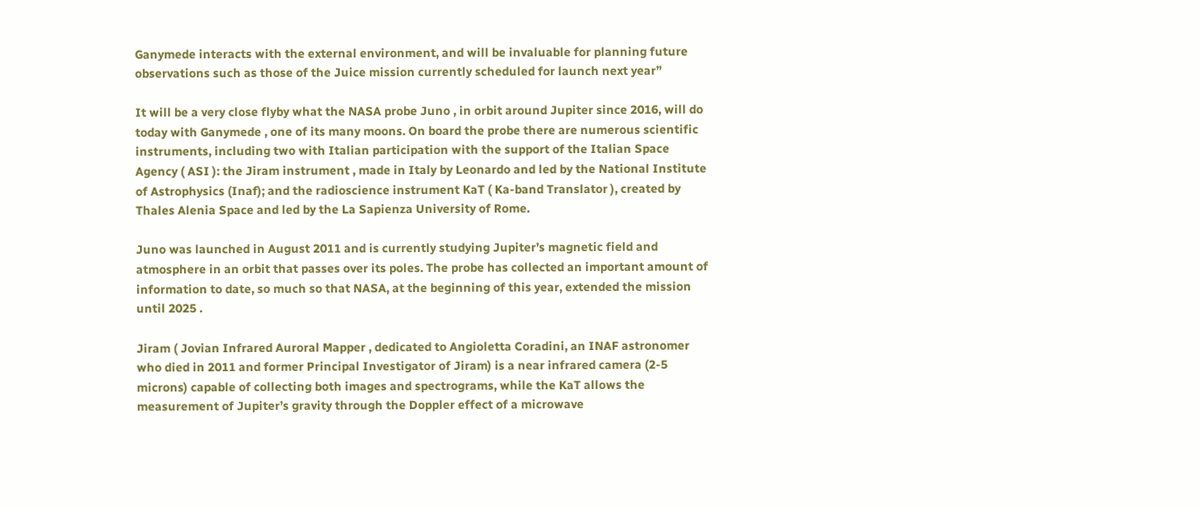Ganymede interacts with the external environment, and will be invaluable for planning future observations such as those of the Juice mission currently scheduled for launch next year”

It will be a very close flyby what the NASA probe Juno , in orbit around Jupiter since 2016, will do today with Ganymede , one of its many moons. On board the probe there are numerous scientific instruments, including two with Italian participation with the support of the Italian Space Agency ( ASI ): the Jiram instrument , made in Italy by Leonardo and led by the National Institute of Astrophysics (Inaf); and the radioscience instrument KaT ( Ka-band Translator ), created by Thales Alenia Space and led by the La Sapienza University of Rome.

Juno was launched in August 2011 and is currently studying Jupiter’s magnetic field and atmosphere in an orbit that passes over its poles. The probe has collected an important amount of information to date, so much so that NASA, at the beginning of this year, extended the mission until 2025 .

Jiram ( Jovian Infrared Auroral Mapper , dedicated to Angioletta Coradini, an INAF astronomer who died in 2011 and former Principal Investigator of Jiram) is a near infrared camera (2-5 microns) capable of collecting both images and spectrograms, while the KaT allows the measurement of Jupiter’s gravity through the Doppler effect of a microwave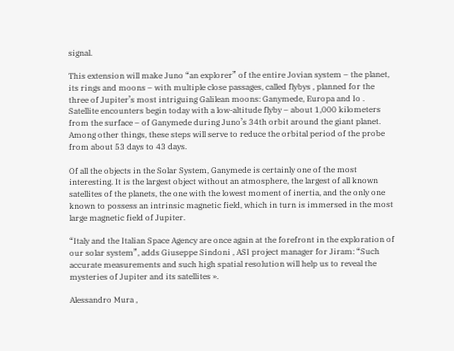signal.

This extension will make Juno “an explorer” of the entire Jovian system – the planet, its rings and moons – with multiple close passages, called flybys , planned for the three of Jupiter’s most intriguing Galilean moons: Ganymede, Europa and Io . Satellite encounters begin today with a low-altitude flyby – about 1,000 kilometers from the surface – of Ganymede during Juno’s 34th orbit around the giant planet. Among other things, these steps will serve to reduce the orbital period of the probe from about 53 days to 43 days.

Of all the objects in the Solar System, Ganymede is certainly one of the most interesting. It is the largest object without an atmosphere, the largest of all known satellites of the planets, the one with the lowest moment of inertia, and the only one known to possess an intrinsic magnetic field, which in turn is immersed in the most large magnetic field of Jupiter.

“Italy and the Italian Space Agency are once again at the forefront in the exploration of our solar system”, adds Giuseppe Sindoni , ASI project manager for Jiram: “Such accurate measurements and such high spatial resolution will help us to reveal the mysteries of Jupiter and its satellites ».

Alessandro Mura ,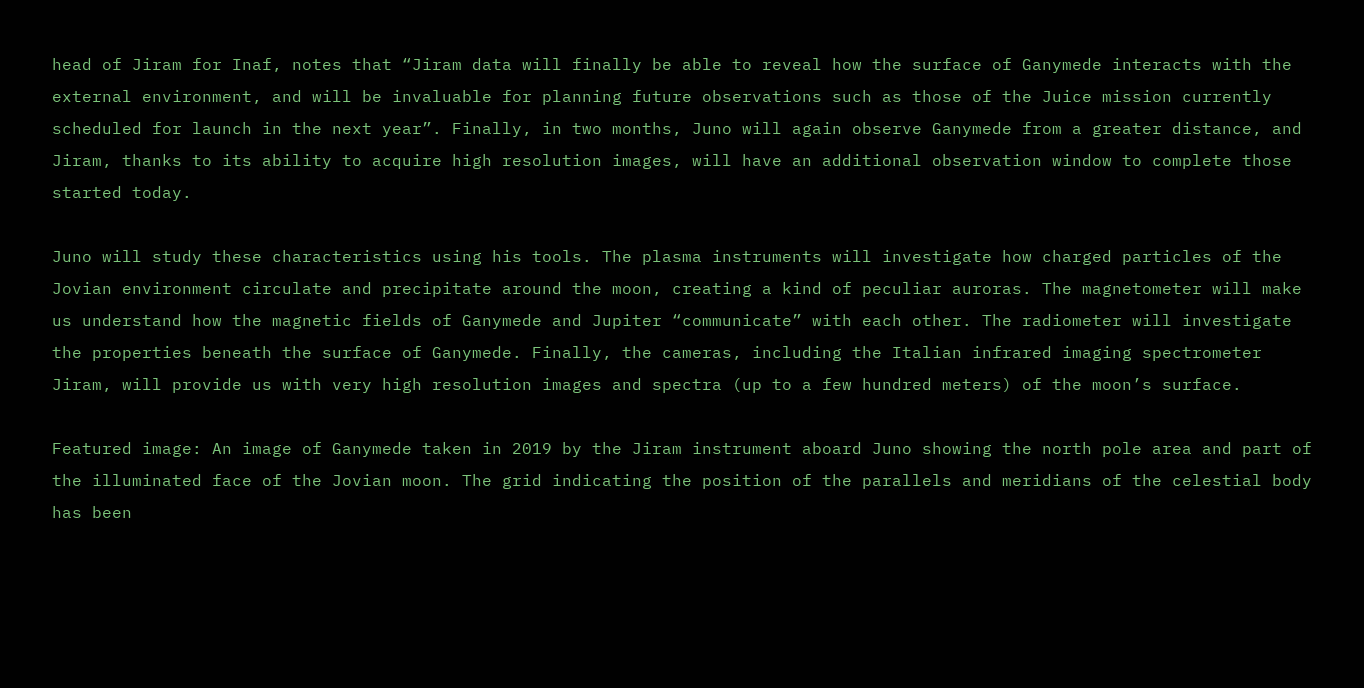head of Jiram for Inaf, notes that “Jiram data will finally be able to reveal how the surface of Ganymede interacts with the external environment, and will be invaluable for planning future observations such as those of the Juice mission currently scheduled for launch in the next year”. Finally, in two months, Juno will again observe Ganymede from a greater distance, and Jiram, thanks to its ability to acquire high resolution images, will have an additional observation window to complete those started today.

Juno will study these characteristics using his tools. The plasma instruments will investigate how charged particles of the Jovian environment circulate and precipitate around the moon, creating a kind of peculiar auroras. The magnetometer will make us understand how the magnetic fields of Ganymede and Jupiter “communicate” with each other. The radiometer will investigate the properties beneath the surface of Ganymede. Finally, the cameras, including the Italian infrared imaging spectrometer Jiram, will provide us with very high resolution images and spectra (up to a few hundred meters) of the moon’s surface.

Featured image: An image of Ganymede taken in 2019 by the Jiram instrument aboard Juno showing the north pole area and part of the illuminated face of the Jovian moon. The grid indicating the position of the parallels and meridians of the celestial body has been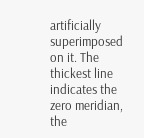artificially superimposed on it. The thickest line indicates the zero meridian, the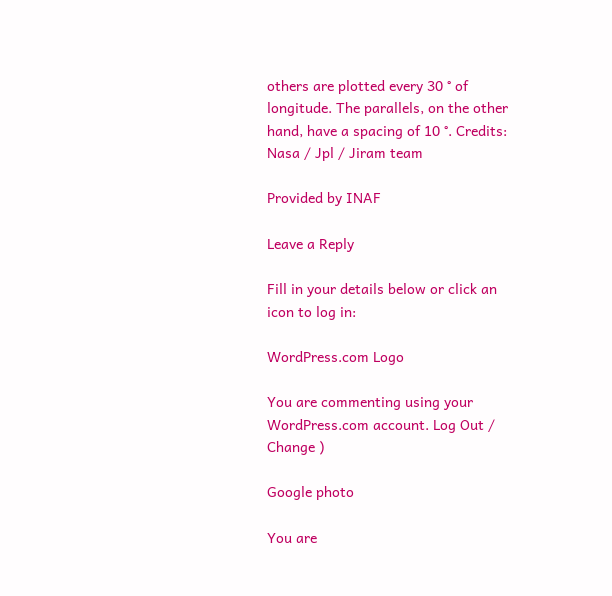others are plotted every 30 ° of longitude. The parallels, on the other hand, have a spacing of 10 °. Credits: Nasa / Jpl / Jiram team

Provided by INAF

Leave a Reply

Fill in your details below or click an icon to log in:

WordPress.com Logo

You are commenting using your WordPress.com account. Log Out /  Change )

Google photo

You are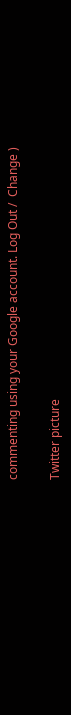commenting using your Google account. Log Out /  Change )

Twitter picture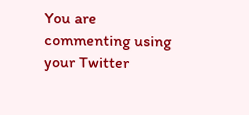You are commenting using your Twitter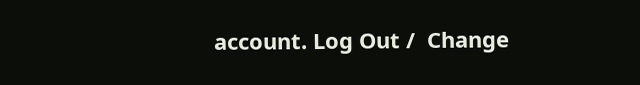account. Log Out /  Change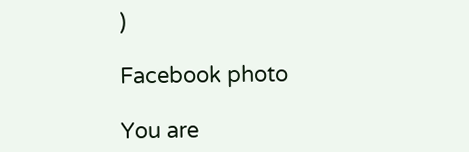)

Facebook photo

You are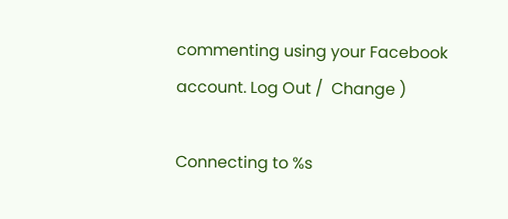commenting using your Facebook account. Log Out /  Change )

Connecting to %s